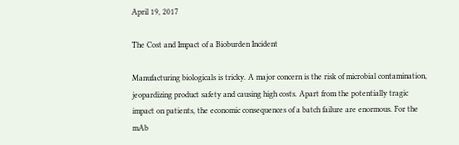April 19, 2017

The Cost and Impact of a Bioburden Incident

Manufacturing biologicals is tricky. A major concern is the risk of microbial contamination, jeopardizing product safety and causing high costs. Apart from the potentially tragic impact on patients, the economic consequences of a batch failure are enormous. For the mAb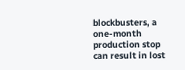blockbusters, a one-month production stop can result in lost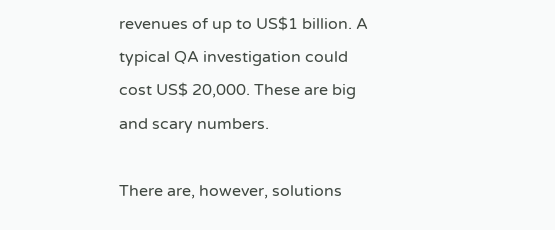revenues of up to US$1 billion. A typical QA investigation could cost US$ 20,000. These are big and scary numbers.

There are, however, solutions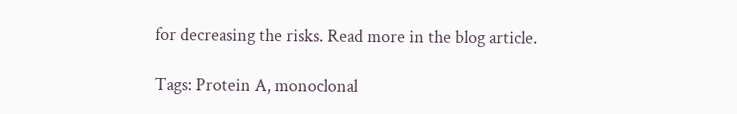for decreasing the risks. Read more in the blog article.

Tags: Protein A, monoclonal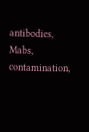antibodies, Mabs, contamination,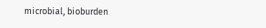microbial, bioburden